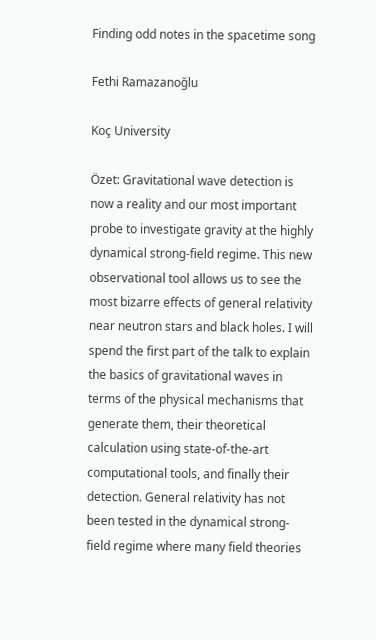Finding odd notes in the spacetime song

Fethi Ramazanoğlu

Koç University

Özet: Gravitational wave detection is now a reality and our most important probe to investigate gravity at the highly dynamical strong-field regime. This new observational tool allows us to see the most bizarre effects of general relativity near neutron stars and black holes. I will spend the first part of the talk to explain the basics of gravitational waves in terms of the physical mechanisms that generate them, their theoretical calculation using state-of-the-art computational tools, and finally their detection. General relativity has not been tested in the dynamical strong-field regime where many field theories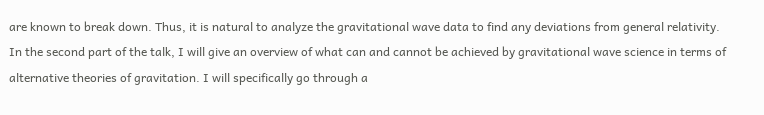are known to break down. Thus, it is natural to analyze the gravitational wave data to find any deviations from general relativity. In the second part of the talk, I will give an overview of what can and cannot be achieved by gravitational wave science in terms of alternative theories of gravitation. I will specifically go through a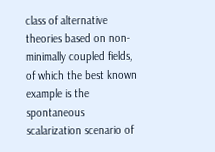class of alternative theories based on non-minimally coupled fields, of which the best known example is the spontaneous scalarization scenario of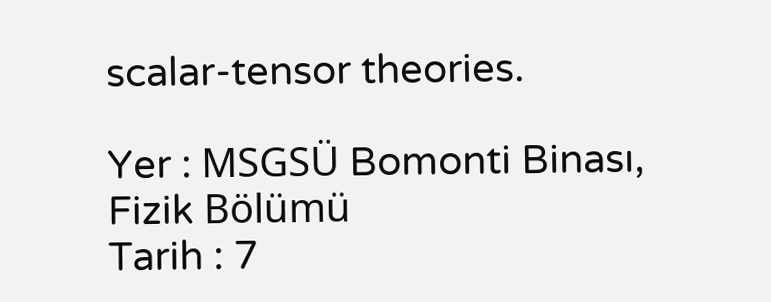scalar-tensor theories.

Yer : MSGSÜ Bomonti Binası, Fizik Bölümü
Tarih : 7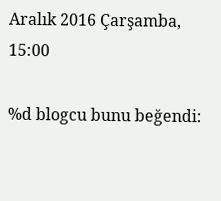Aralık 2016 Çarşamba, 15:00

%d blogcu bunu beğendi: